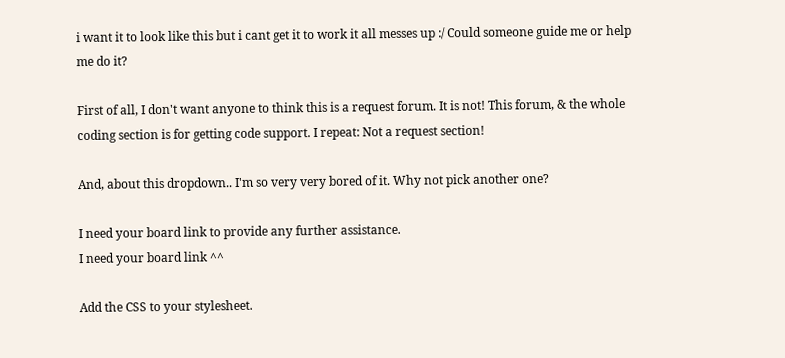i want it to look like this but i cant get it to work it all messes up :/ Could someone guide me or help me do it?

First of all, I don't want anyone to think this is a request forum. It is not! This forum, & the whole coding section is for getting code support. I repeat: Not a request section!

And, about this dropdown.. I'm so very very bored of it. Why not pick another one?

I need your board link to provide any further assistance.
I need your board link ^^

Add the CSS to your stylesheet.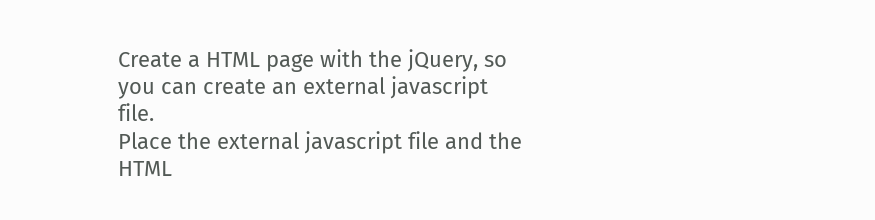Create a HTML page with the jQuery, so you can create an external javascript file.
Place the external javascript file and the HTML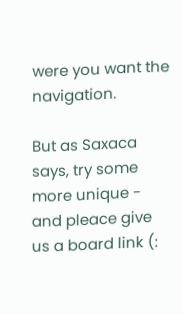were you want the navigation.

But as Saxaca says, try some more unique - and pleace give us a board link (: